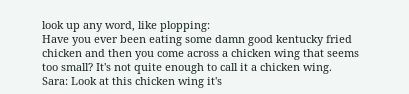look up any word, like plopping:
Have you ever been eating some damn good kentucky fried chicken and then you come across a chicken wing that seems too small? It's not quite enough to call it a chicken wing.
Sara: Look at this chicken wing it's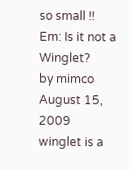so small !!
Em: Is it not a Winglet?
by mimco August 15, 2009
winglet is a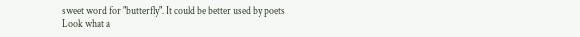sweet word for "butterfly". It could be better used by poets
Look what a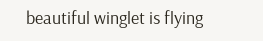beautiful winglet is flying